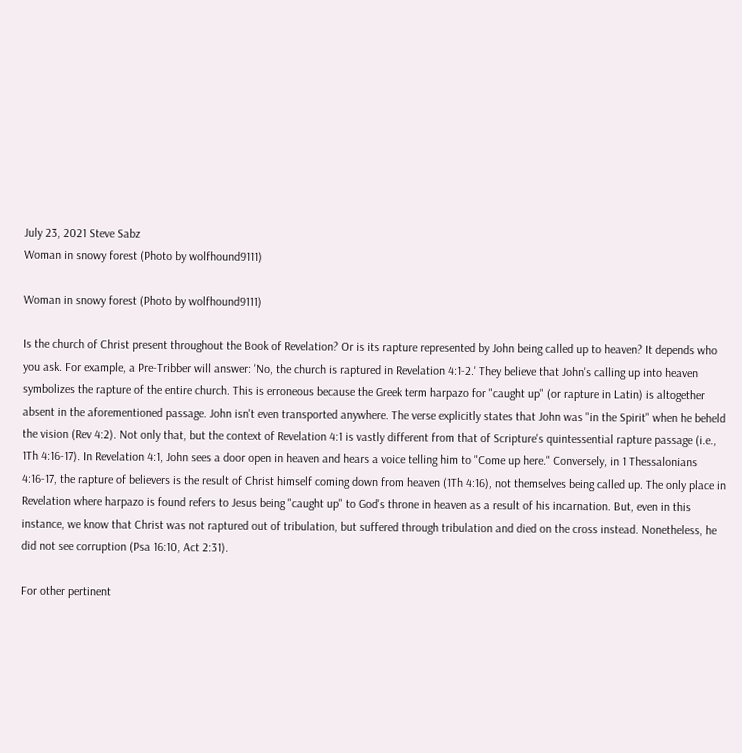July 23, 2021 Steve Sabz
Woman in snowy forest (Photo by wolfhound9111)

Woman in snowy forest (Photo by wolfhound9111)

Is the church of Christ present throughout the Book of Revelation? Or is its rapture represented by John being called up to heaven? It depends who you ask. For example, a Pre-Tribber will answer: 'No, the church is raptured in Revelation 4:1-2.' They believe that John's calling up into heaven symbolizes the rapture of the entire church. This is erroneous because the Greek term harpazo for "caught up" (or rapture in Latin) is altogether absent in the aforementioned passage. John isn't even transported anywhere. The verse explicitly states that John was "in the Spirit" when he beheld the vision (Rev 4:2). Not only that, but the context of Revelation 4:1 is vastly different from that of Scripture's quintessential rapture passage (i.e., 1Th 4:16-17). In Revelation 4:1, John sees a door open in heaven and hears a voice telling him to "Come up here." Conversely, in 1 Thessalonians 4:16-17, the rapture of believers is the result of Christ himself coming down from heaven (1Th 4:16), not themselves being called up. The only place in Revelation where harpazo is found refers to Jesus being "caught up" to God's throne in heaven as a result of his incarnation. But, even in this instance, we know that Christ was not raptured out of tribulation, but suffered through tribulation and died on the cross instead. Nonetheless, he did not see corruption (Psa 16:10, Act 2:31).

For other pertinent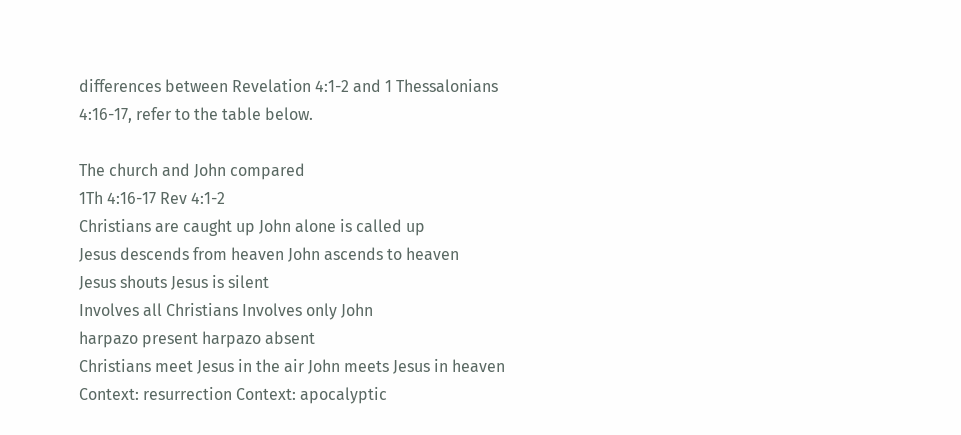differences between Revelation 4:1-2 and 1 Thessalonians 4:16-17, refer to the table below.

The church and John compared
1Th 4:16-17 Rev 4:1-2
Christians are caught up John alone is called up
Jesus descends from heaven John ascends to heaven
Jesus shouts Jesus is silent
Involves all Christians Involves only John
harpazo present harpazo absent
Christians meet Jesus in the air John meets Jesus in heaven
Context: resurrection Context: apocalyptic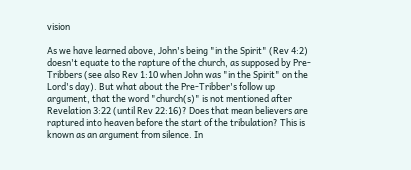vision

As we have learned above, John's being "in the Spirit" (Rev 4:2) doesn't equate to the rapture of the church, as supposed by Pre-Tribbers (see also Rev 1:10 when John was "in the Spirit" on the Lord's day). But what about the Pre-Tribber's follow up argument, that the word "church(s)" is not mentioned after Revelation 3:22 (until Rev 22:16)? Does that mean believers are raptured into heaven before the start of the tribulation? This is known as an argument from silence. In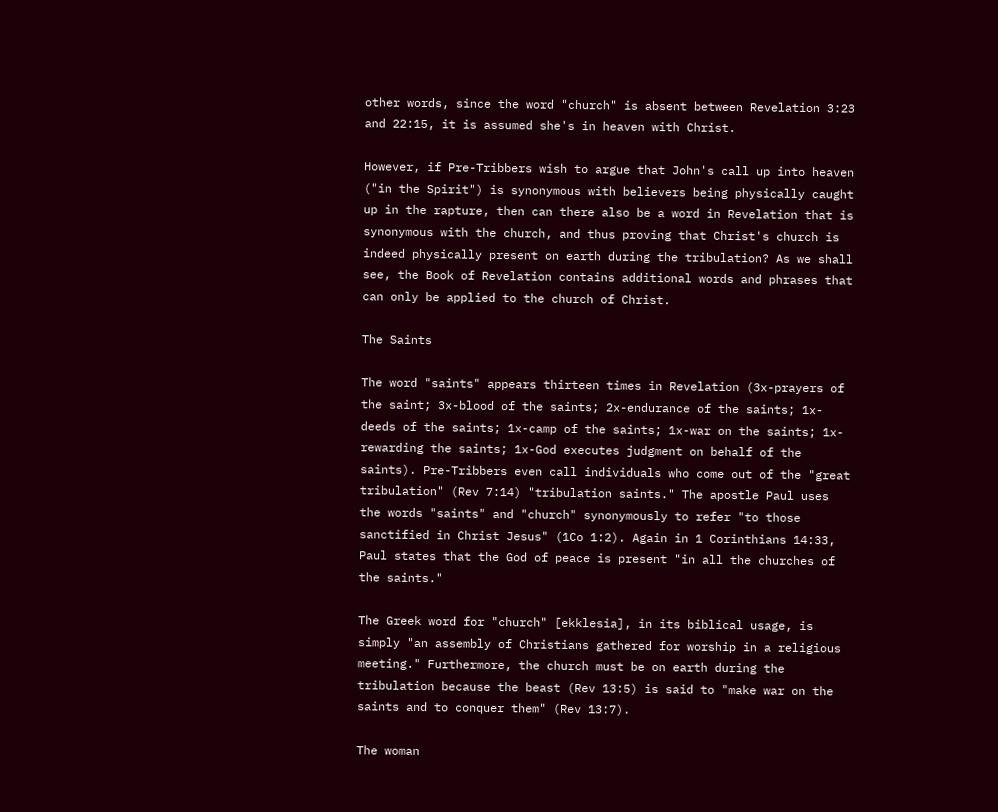other words, since the word "church" is absent between Revelation 3:23 and 22:15, it is assumed she's in heaven with Christ.

However, if Pre-Tribbers wish to argue that John's call up into heaven ("in the Spirit") is synonymous with believers being physically caught up in the rapture, then can there also be a word in Revelation that is synonymous with the church, and thus proving that Christ's church is indeed physically present on earth during the tribulation? As we shall see, the Book of Revelation contains additional words and phrases that can only be applied to the church of Christ.

The Saints

The word "saints" appears thirteen times in Revelation (3x-prayers of the saint; 3x-blood of the saints; 2x-endurance of the saints; 1x-deeds of the saints; 1x-camp of the saints; 1x-war on the saints; 1x-rewarding the saints; 1x-God executes judgment on behalf of the saints). Pre-Tribbers even call individuals who come out of the "great tribulation" (Rev 7:14) "tribulation saints." The apostle Paul uses the words "saints" and "church" synonymously to refer "to those sanctified in Christ Jesus" (1Co 1:2). Again in 1 Corinthians 14:33, Paul states that the God of peace is present "in all the churches of the saints."

The Greek word for "church" [ekklesia], in its biblical usage, is simply "an assembly of Christians gathered for worship in a religious meeting." Furthermore, the church must be on earth during the tribulation because the beast (Rev 13:5) is said to "make war on the saints and to conquer them" (Rev 13:7).

The woman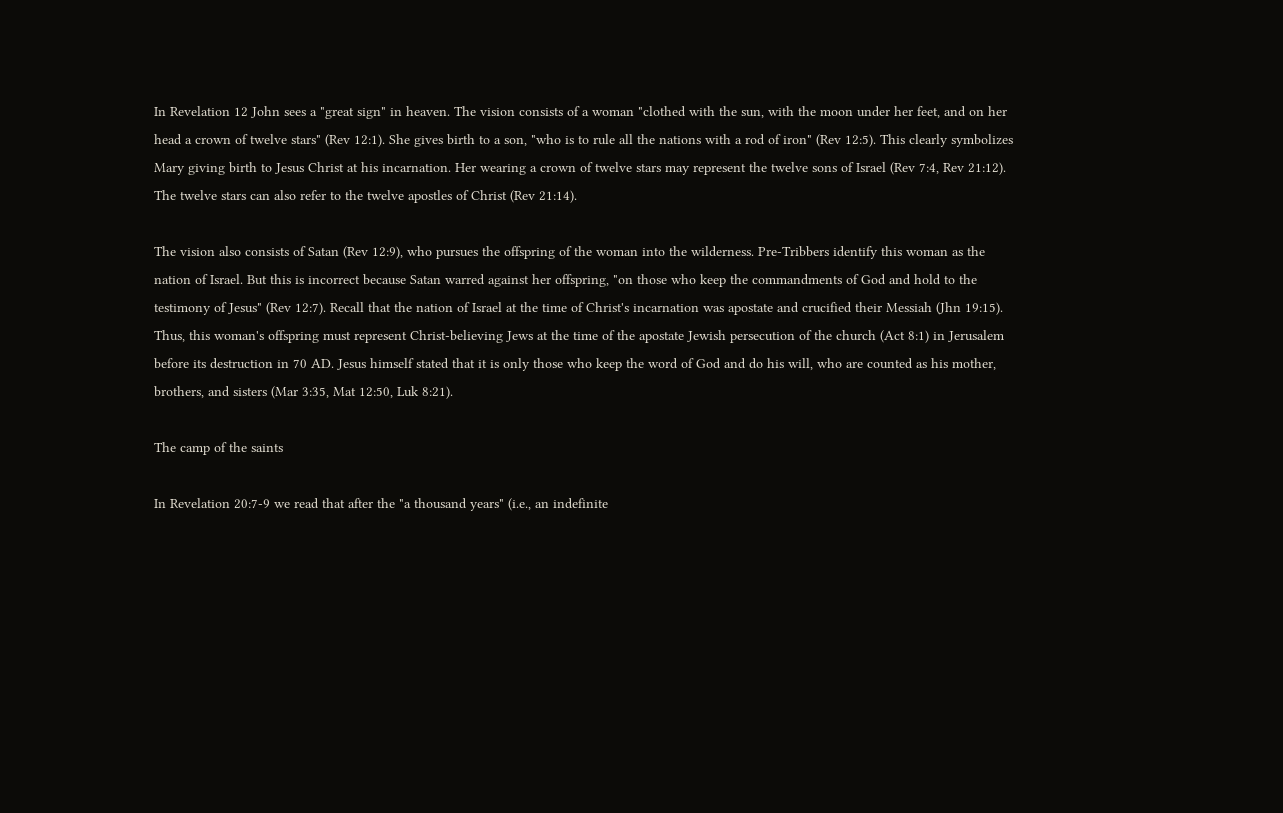In Revelation 12 John sees a "great sign" in heaven. The vision consists of a woman "clothed with the sun, with the moon under her feet, and on her head a crown of twelve stars" (Rev 12:1). She gives birth to a son, "who is to rule all the nations with a rod of iron" (Rev 12:5). This clearly symbolizes Mary giving birth to Jesus Christ at his incarnation. Her wearing a crown of twelve stars may represent the twelve sons of Israel (Rev 7:4, Rev 21:12). The twelve stars can also refer to the twelve apostles of Christ (Rev 21:14).

The vision also consists of Satan (Rev 12:9), who pursues the offspring of the woman into the wilderness. Pre-Tribbers identify this woman as the nation of Israel. But this is incorrect because Satan warred against her offspring, "on those who keep the commandments of God and hold to the testimony of Jesus" (Rev 12:7). Recall that the nation of Israel at the time of Christ's incarnation was apostate and crucified their Messiah (Jhn 19:15). Thus, this woman's offspring must represent Christ-believing Jews at the time of the apostate Jewish persecution of the church (Act 8:1) in Jerusalem before its destruction in 70 AD. Jesus himself stated that it is only those who keep the word of God and do his will, who are counted as his mother, brothers, and sisters (Mar 3:35, Mat 12:50, Luk 8:21).

The camp of the saints

In Revelation 20:7-9 we read that after the "a thousand years" (i.e., an indefinite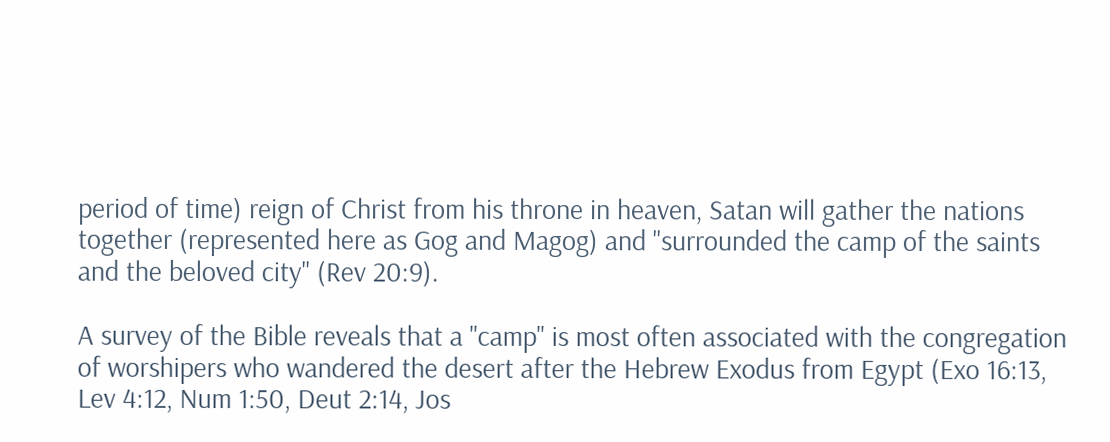period of time) reign of Christ from his throne in heaven, Satan will gather the nations together (represented here as Gog and Magog) and "surrounded the camp of the saints and the beloved city" (Rev 20:9).

A survey of the Bible reveals that a "camp" is most often associated with the congregation of worshipers who wandered the desert after the Hebrew Exodus from Egypt (Exo 16:13, Lev 4:12, Num 1:50, Deut 2:14, Jos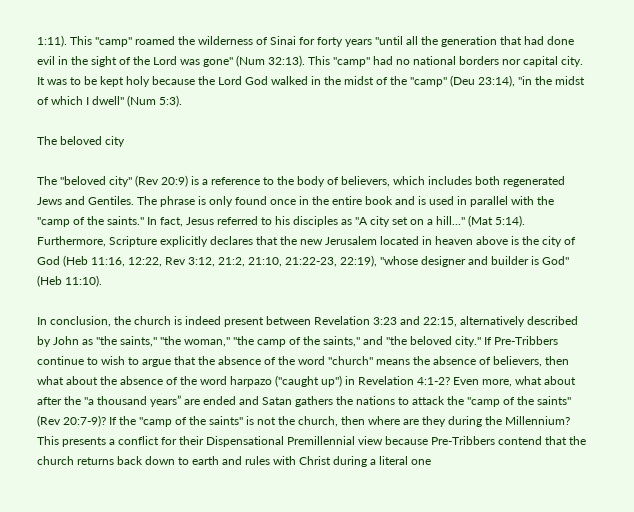1:11). This "camp" roamed the wilderness of Sinai for forty years "until all the generation that had done evil in the sight of the Lord was gone" (Num 32:13). This "camp" had no national borders nor capital city. It was to be kept holy because the Lord God walked in the midst of the "camp" (Deu 23:14), "in the midst of which I dwell" (Num 5:3).

The beloved city

The "beloved city" (Rev 20:9) is a reference to the body of believers, which includes both regenerated Jews and Gentiles. The phrase is only found once in the entire book and is used in parallel with the "camp of the saints." In fact, Jesus referred to his disciples as "A city set on a hill..." (Mat 5:14). Furthermore, Scripture explicitly declares that the new Jerusalem located in heaven above is the city of God (Heb 11:16, 12:22, Rev 3:12, 21:2, 21:10, 21:22-23, 22:19), "whose designer and builder is God" (Heb 11:10).

In conclusion, the church is indeed present between Revelation 3:23 and 22:15, alternatively described by John as "the saints," "the woman," "the camp of the saints," and "the beloved city." If Pre-Tribbers continue to wish to argue that the absence of the word "church" means the absence of believers, then what about the absence of the word harpazo ("caught up") in Revelation 4:1-2? Even more, what about after the "a thousand years” are ended and Satan gathers the nations to attack the "camp of the saints" (Rev 20:7-9)? If the "camp of the saints" is not the church, then where are they during the Millennium? This presents a conflict for their Dispensational Premillennial view because Pre-Tribbers contend that the church returns back down to earth and rules with Christ during a literal one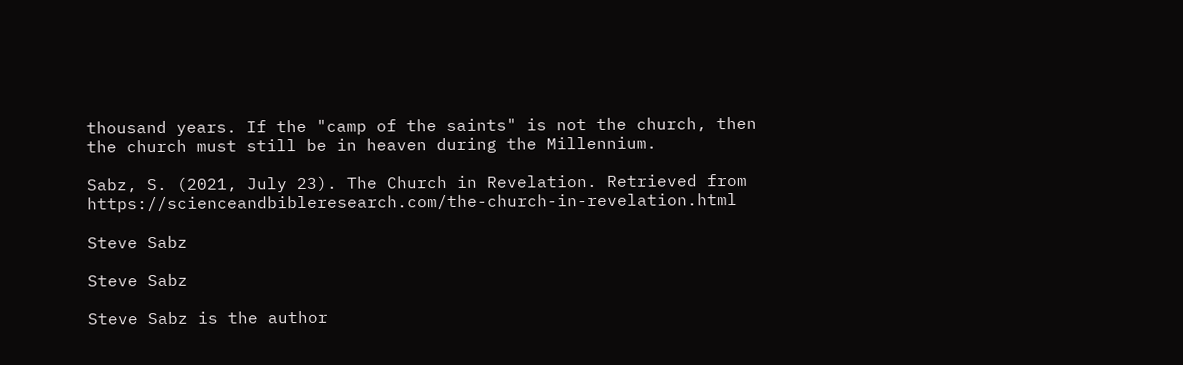thousand years. If the "camp of the saints" is not the church, then the church must still be in heaven during the Millennium.

Sabz, S. (2021, July 23). The Church in Revelation. Retrieved from https://scienceandbibleresearch.com/the-church-in-revelation.html

Steve Sabz

Steve Sabz

Steve Sabz is the author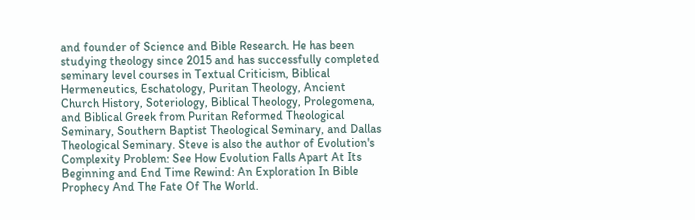and founder of Science and Bible Research. He has been studying theology since 2015 and has successfully completed seminary level courses in Textual Criticism, Biblical Hermeneutics, Eschatology, Puritan Theology, Ancient Church History, Soteriology, Biblical Theology, Prolegomena, and Biblical Greek from Puritan Reformed Theological Seminary, Southern Baptist Theological Seminary, and Dallas Theological Seminary. Steve is also the author of Evolution's Complexity Problem: See How Evolution Falls Apart At Its Beginning and End Time Rewind: An Exploration In Bible Prophecy And The Fate Of The World.